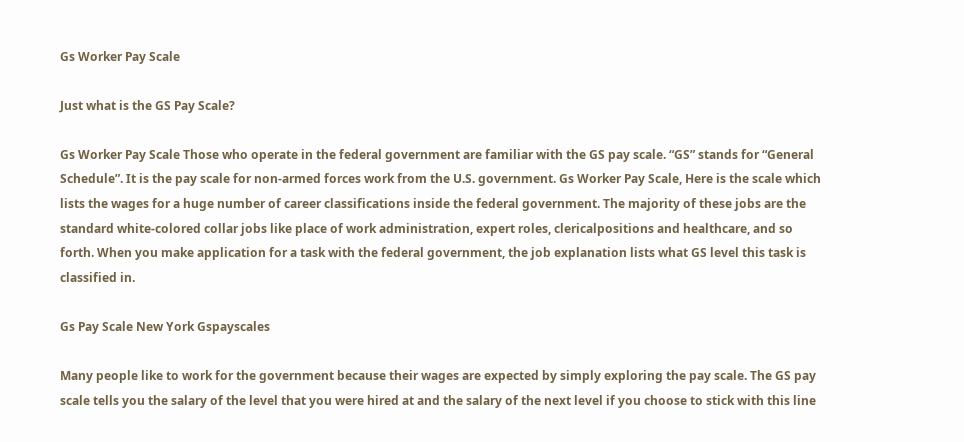Gs Worker Pay Scale

Just what is the GS Pay Scale?

Gs Worker Pay Scale Those who operate in the federal government are familiar with the GS pay scale. “GS” stands for “General Schedule”. It is the pay scale for non-armed forces work from the U.S. government. Gs Worker Pay Scale, Here is the scale which lists the wages for a huge number of career classifications inside the federal government. The majority of these jobs are the standard white-colored collar jobs like place of work administration, expert roles, clericalpositions and healthcare, and so forth. When you make application for a task with the federal government, the job explanation lists what GS level this task is classified in.

Gs Pay Scale New York Gspayscales

Many people like to work for the government because their wages are expected by simply exploring the pay scale. The GS pay scale tells you the salary of the level that you were hired at and the salary of the next level if you choose to stick with this line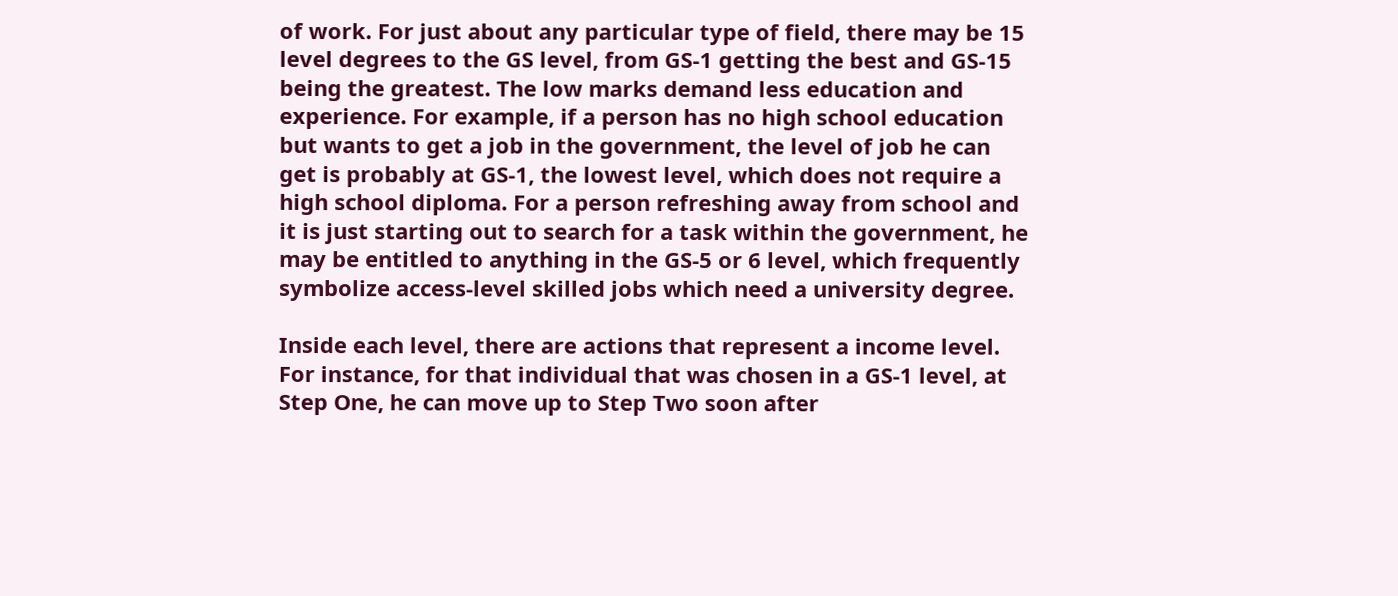of work. For just about any particular type of field, there may be 15 level degrees to the GS level, from GS-1 getting the best and GS-15 being the greatest. The low marks demand less education and experience. For example, if a person has no high school education but wants to get a job in the government, the level of job he can get is probably at GS-1, the lowest level, which does not require a high school diploma. For a person refreshing away from school and it is just starting out to search for a task within the government, he may be entitled to anything in the GS-5 or 6 level, which frequently symbolize access-level skilled jobs which need a university degree.

Inside each level, there are actions that represent a income level. For instance, for that individual that was chosen in a GS-1 level, at Step One, he can move up to Step Two soon after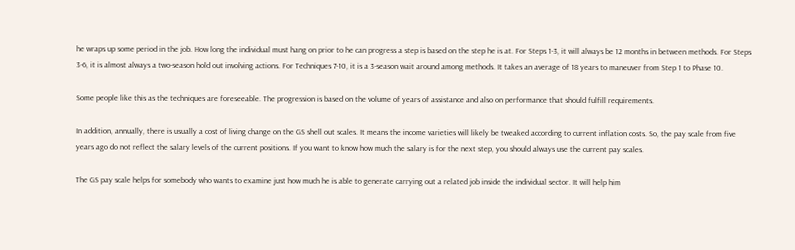he wraps up some period in the job. How long the individual must hang on prior to he can progress a step is based on the step he is at. For Steps 1-3, it will always be 12 months in between methods. For Steps 3-6, it is almost always a two-season hold out involving actions. For Techniques 7-10, it is a 3-season wait around among methods. It takes an average of 18 years to maneuver from Step 1 to Phase 10.

Some people like this as the techniques are foreseeable. The progression is based on the volume of years of assistance and also on performance that should fulfill requirements.

In addition, annually, there is usually a cost of living change on the GS shell out scales. It means the income varieties will likely be tweaked according to current inflation costs. So, the pay scale from five years ago do not reflect the salary levels of the current positions. If you want to know how much the salary is for the next step, you should always use the current pay scales.

The GS pay scale helps for somebody who wants to examine just how much he is able to generate carrying out a related job inside the individual sector. It will help him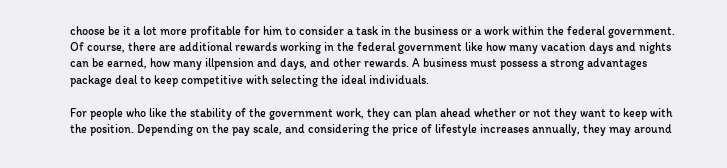choose be it a lot more profitable for him to consider a task in the business or a work within the federal government. Of course, there are additional rewards working in the federal government like how many vacation days and nights can be earned, how many illpension and days, and other rewards. A business must possess a strong advantages package deal to keep competitive with selecting the ideal individuals.

For people who like the stability of the government work, they can plan ahead whether or not they want to keep with the position. Depending on the pay scale, and considering the price of lifestyle increases annually, they may around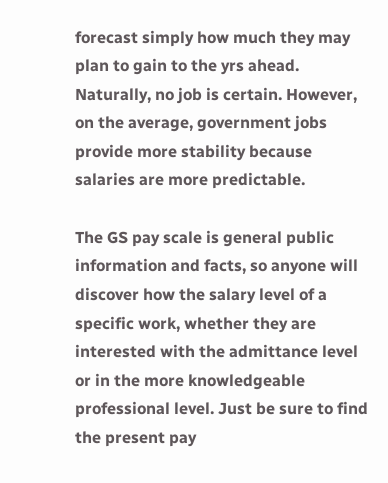forecast simply how much they may plan to gain to the yrs ahead. Naturally, no job is certain. However, on the average, government jobs provide more stability because salaries are more predictable.

The GS pay scale is general public information and facts, so anyone will discover how the salary level of a specific work, whether they are interested with the admittance level or in the more knowledgeable professional level. Just be sure to find the present pay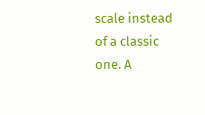scale instead of a classic one. A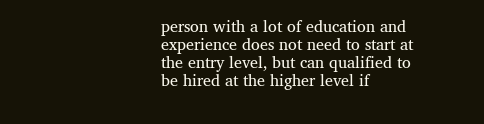person with a lot of education and experience does not need to start at the entry level, but can qualified to be hired at the higher level if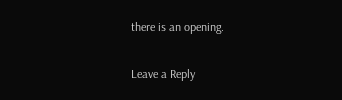there is an opening.

Leave a Reply